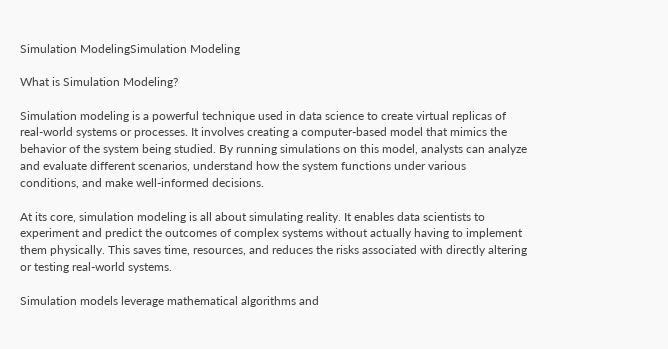Simulation ModelingSimulation Modeling

What is Simulation Modeling?

Simulation modeling is a powerful technique used in data science to create virtual replicas of real-world systems or processes. It involves creating a computer-based model that mimics the behavior of the system being studied. By running simulations on this model, analysts can analyze and evaluate different scenarios, understand how the system functions under various conditions, and make well-informed decisions.

At its core, simulation modeling is all about simulating reality. It enables data scientists to experiment and predict the outcomes of complex systems without actually having to implement them physically. This saves time, resources, and reduces the risks associated with directly altering or testing real-world systems.

Simulation models leverage mathematical algorithms and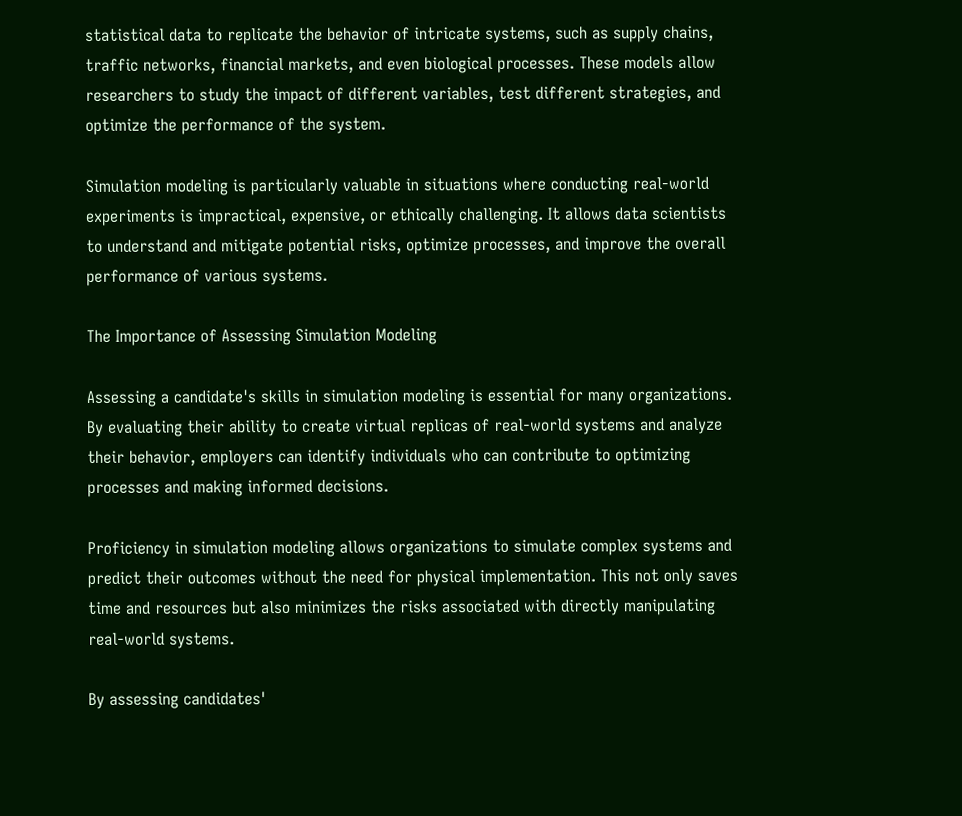statistical data to replicate the behavior of intricate systems, such as supply chains, traffic networks, financial markets, and even biological processes. These models allow researchers to study the impact of different variables, test different strategies, and optimize the performance of the system.

Simulation modeling is particularly valuable in situations where conducting real-world experiments is impractical, expensive, or ethically challenging. It allows data scientists to understand and mitigate potential risks, optimize processes, and improve the overall performance of various systems.

The Importance of Assessing Simulation Modeling

Assessing a candidate's skills in simulation modeling is essential for many organizations. By evaluating their ability to create virtual replicas of real-world systems and analyze their behavior, employers can identify individuals who can contribute to optimizing processes and making informed decisions.

Proficiency in simulation modeling allows organizations to simulate complex systems and predict their outcomes without the need for physical implementation. This not only saves time and resources but also minimizes the risks associated with directly manipulating real-world systems.

By assessing candidates'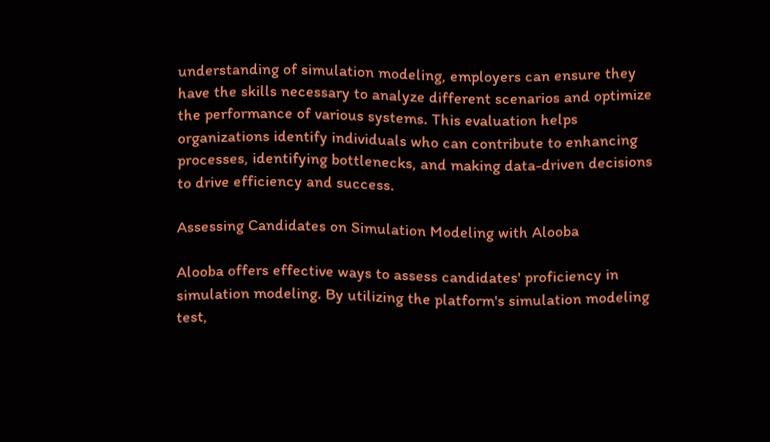understanding of simulation modeling, employers can ensure they have the skills necessary to analyze different scenarios and optimize the performance of various systems. This evaluation helps organizations identify individuals who can contribute to enhancing processes, identifying bottlenecks, and making data-driven decisions to drive efficiency and success.

Assessing Candidates on Simulation Modeling with Alooba

Alooba offers effective ways to assess candidates' proficiency in simulation modeling. By utilizing the platform's simulation modeling test,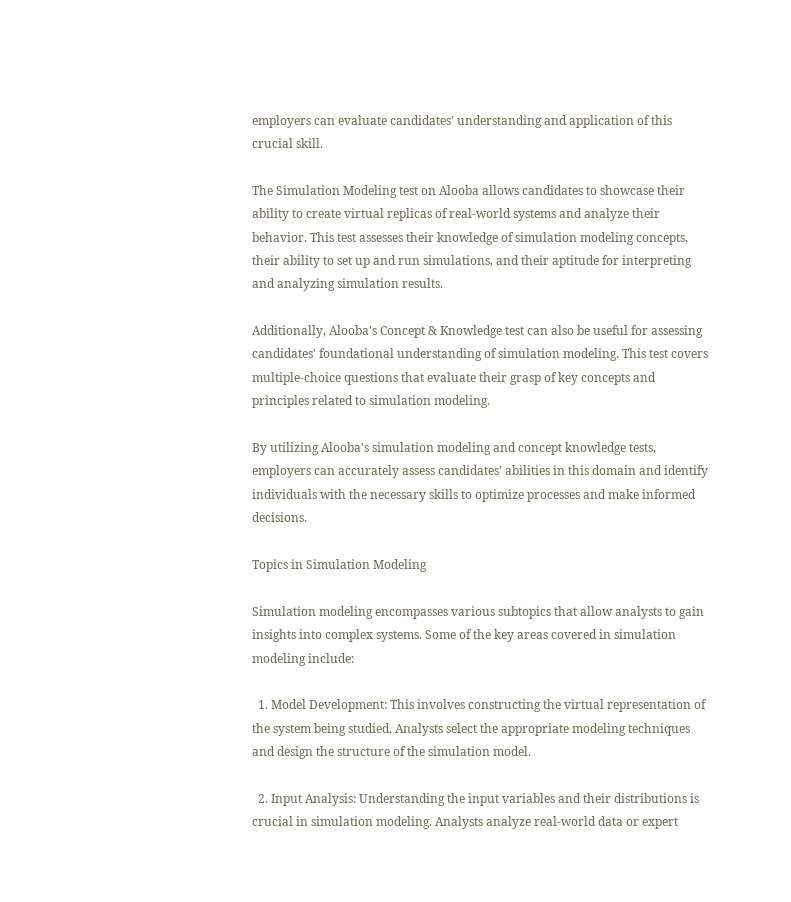employers can evaluate candidates' understanding and application of this crucial skill.

The Simulation Modeling test on Alooba allows candidates to showcase their ability to create virtual replicas of real-world systems and analyze their behavior. This test assesses their knowledge of simulation modeling concepts, their ability to set up and run simulations, and their aptitude for interpreting and analyzing simulation results.

Additionally, Alooba's Concept & Knowledge test can also be useful for assessing candidates' foundational understanding of simulation modeling. This test covers multiple-choice questions that evaluate their grasp of key concepts and principles related to simulation modeling.

By utilizing Alooba's simulation modeling and concept knowledge tests, employers can accurately assess candidates' abilities in this domain and identify individuals with the necessary skills to optimize processes and make informed decisions.

Topics in Simulation Modeling

Simulation modeling encompasses various subtopics that allow analysts to gain insights into complex systems. Some of the key areas covered in simulation modeling include:

  1. Model Development: This involves constructing the virtual representation of the system being studied. Analysts select the appropriate modeling techniques and design the structure of the simulation model.

  2. Input Analysis: Understanding the input variables and their distributions is crucial in simulation modeling. Analysts analyze real-world data or expert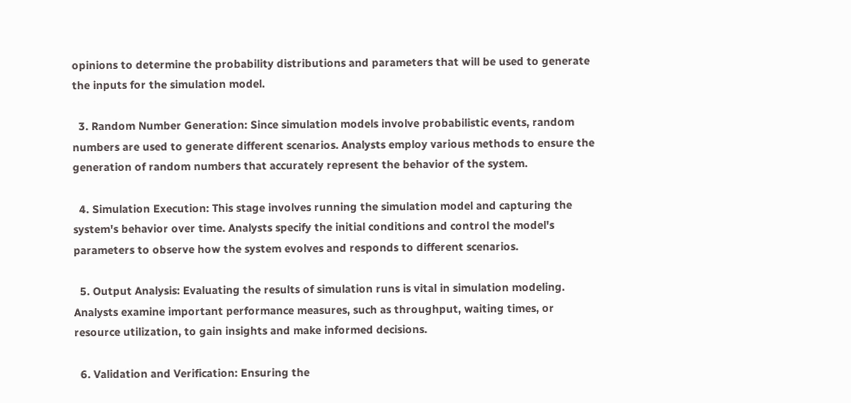opinions to determine the probability distributions and parameters that will be used to generate the inputs for the simulation model.

  3. Random Number Generation: Since simulation models involve probabilistic events, random numbers are used to generate different scenarios. Analysts employ various methods to ensure the generation of random numbers that accurately represent the behavior of the system.

  4. Simulation Execution: This stage involves running the simulation model and capturing the system's behavior over time. Analysts specify the initial conditions and control the model's parameters to observe how the system evolves and responds to different scenarios.

  5. Output Analysis: Evaluating the results of simulation runs is vital in simulation modeling. Analysts examine important performance measures, such as throughput, waiting times, or resource utilization, to gain insights and make informed decisions.

  6. Validation and Verification: Ensuring the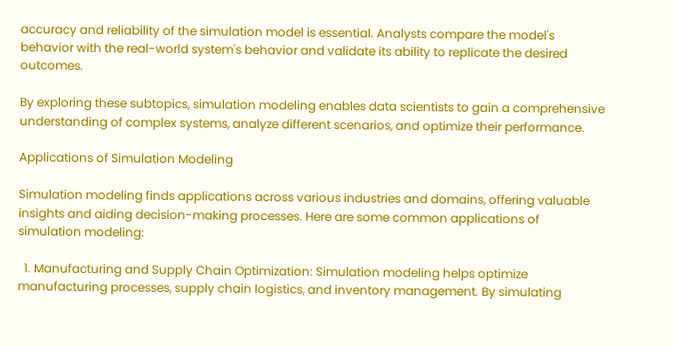accuracy and reliability of the simulation model is essential. Analysts compare the model's behavior with the real-world system's behavior and validate its ability to replicate the desired outcomes.

By exploring these subtopics, simulation modeling enables data scientists to gain a comprehensive understanding of complex systems, analyze different scenarios, and optimize their performance.

Applications of Simulation Modeling

Simulation modeling finds applications across various industries and domains, offering valuable insights and aiding decision-making processes. Here are some common applications of simulation modeling:

  1. Manufacturing and Supply Chain Optimization: Simulation modeling helps optimize manufacturing processes, supply chain logistics, and inventory management. By simulating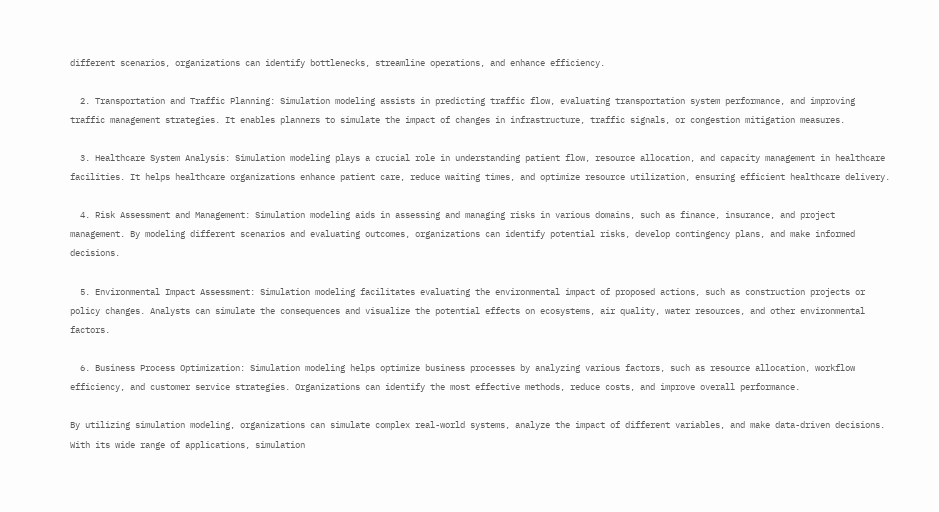different scenarios, organizations can identify bottlenecks, streamline operations, and enhance efficiency.

  2. Transportation and Traffic Planning: Simulation modeling assists in predicting traffic flow, evaluating transportation system performance, and improving traffic management strategies. It enables planners to simulate the impact of changes in infrastructure, traffic signals, or congestion mitigation measures.

  3. Healthcare System Analysis: Simulation modeling plays a crucial role in understanding patient flow, resource allocation, and capacity management in healthcare facilities. It helps healthcare organizations enhance patient care, reduce waiting times, and optimize resource utilization, ensuring efficient healthcare delivery.

  4. Risk Assessment and Management: Simulation modeling aids in assessing and managing risks in various domains, such as finance, insurance, and project management. By modeling different scenarios and evaluating outcomes, organizations can identify potential risks, develop contingency plans, and make informed decisions.

  5. Environmental Impact Assessment: Simulation modeling facilitates evaluating the environmental impact of proposed actions, such as construction projects or policy changes. Analysts can simulate the consequences and visualize the potential effects on ecosystems, air quality, water resources, and other environmental factors.

  6. Business Process Optimization: Simulation modeling helps optimize business processes by analyzing various factors, such as resource allocation, workflow efficiency, and customer service strategies. Organizations can identify the most effective methods, reduce costs, and improve overall performance.

By utilizing simulation modeling, organizations can simulate complex real-world systems, analyze the impact of different variables, and make data-driven decisions. With its wide range of applications, simulation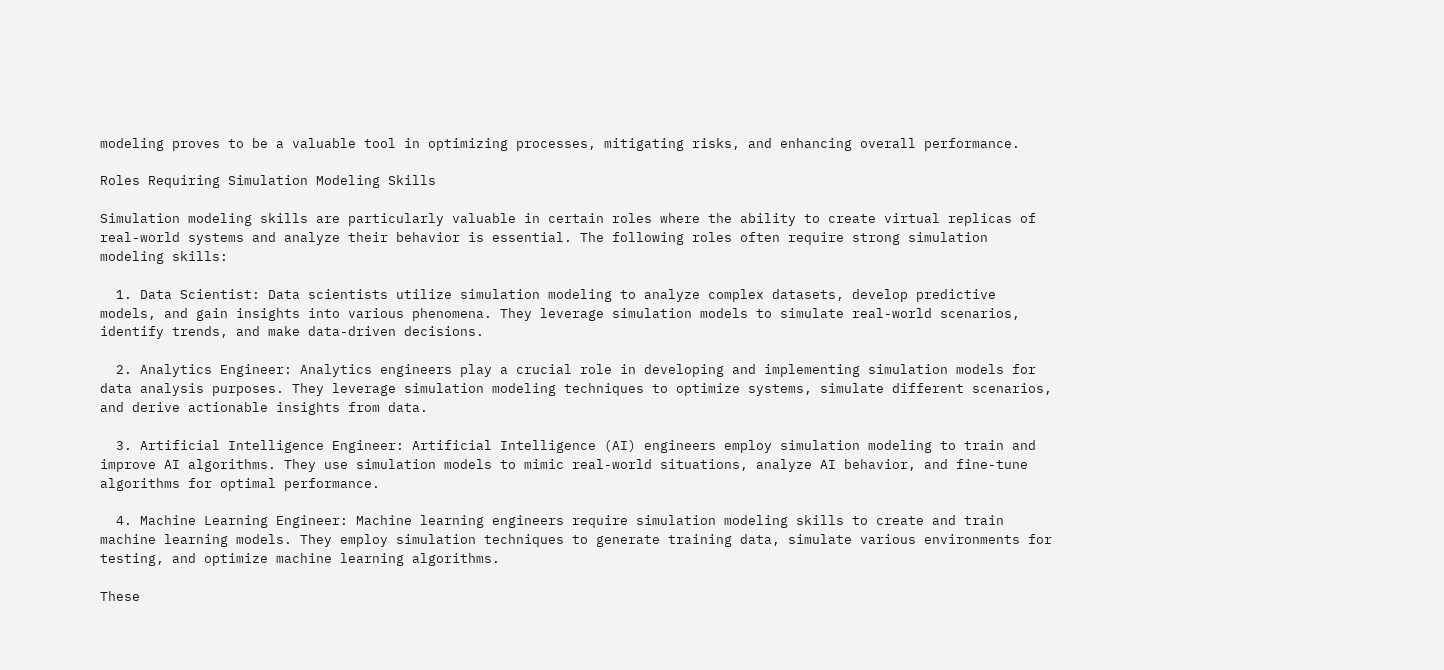modeling proves to be a valuable tool in optimizing processes, mitigating risks, and enhancing overall performance.

Roles Requiring Simulation Modeling Skills

Simulation modeling skills are particularly valuable in certain roles where the ability to create virtual replicas of real-world systems and analyze their behavior is essential. The following roles often require strong simulation modeling skills:

  1. Data Scientist: Data scientists utilize simulation modeling to analyze complex datasets, develop predictive models, and gain insights into various phenomena. They leverage simulation models to simulate real-world scenarios, identify trends, and make data-driven decisions.

  2. Analytics Engineer: Analytics engineers play a crucial role in developing and implementing simulation models for data analysis purposes. They leverage simulation modeling techniques to optimize systems, simulate different scenarios, and derive actionable insights from data.

  3. Artificial Intelligence Engineer: Artificial Intelligence (AI) engineers employ simulation modeling to train and improve AI algorithms. They use simulation models to mimic real-world situations, analyze AI behavior, and fine-tune algorithms for optimal performance.

  4. Machine Learning Engineer: Machine learning engineers require simulation modeling skills to create and train machine learning models. They employ simulation techniques to generate training data, simulate various environments for testing, and optimize machine learning algorithms.

These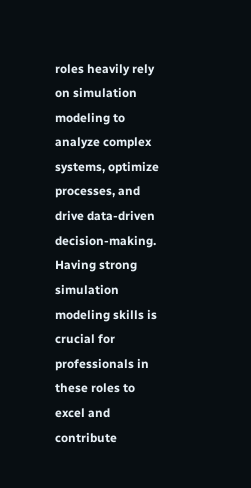roles heavily rely on simulation modeling to analyze complex systems, optimize processes, and drive data-driven decision-making. Having strong simulation modeling skills is crucial for professionals in these roles to excel and contribute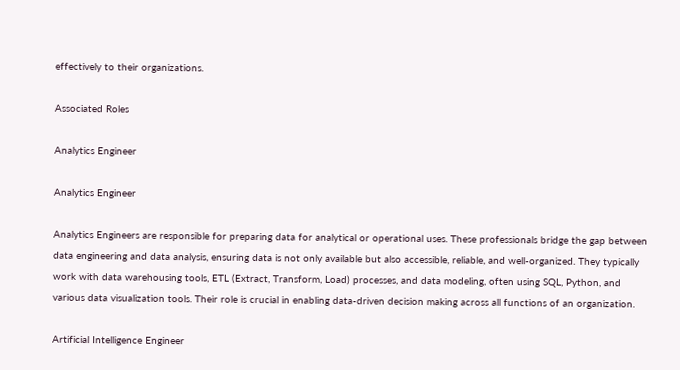effectively to their organizations.

Associated Roles

Analytics Engineer

Analytics Engineer

Analytics Engineers are responsible for preparing data for analytical or operational uses. These professionals bridge the gap between data engineering and data analysis, ensuring data is not only available but also accessible, reliable, and well-organized. They typically work with data warehousing tools, ETL (Extract, Transform, Load) processes, and data modeling, often using SQL, Python, and various data visualization tools. Their role is crucial in enabling data-driven decision making across all functions of an organization.

Artificial Intelligence Engineer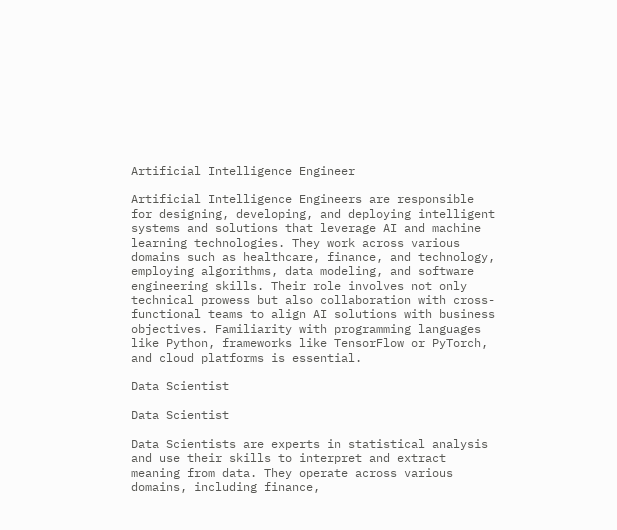Artificial Intelligence Engineer

Artificial Intelligence Engineers are responsible for designing, developing, and deploying intelligent systems and solutions that leverage AI and machine learning technologies. They work across various domains such as healthcare, finance, and technology, employing algorithms, data modeling, and software engineering skills. Their role involves not only technical prowess but also collaboration with cross-functional teams to align AI solutions with business objectives. Familiarity with programming languages like Python, frameworks like TensorFlow or PyTorch, and cloud platforms is essential.

Data Scientist

Data Scientist

Data Scientists are experts in statistical analysis and use their skills to interpret and extract meaning from data. They operate across various domains, including finance,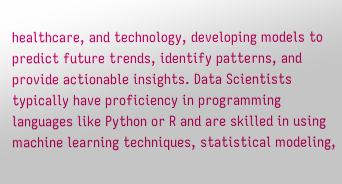healthcare, and technology, developing models to predict future trends, identify patterns, and provide actionable insights. Data Scientists typically have proficiency in programming languages like Python or R and are skilled in using machine learning techniques, statistical modeling,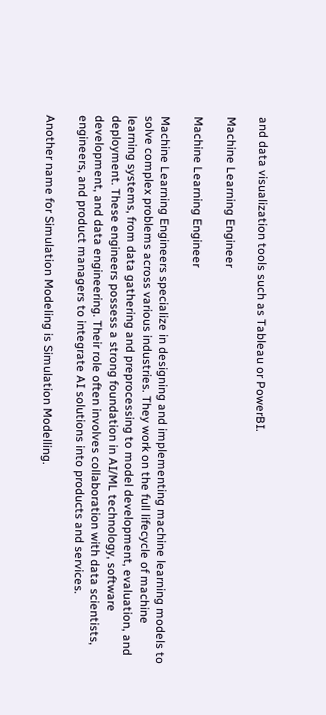and data visualization tools such as Tableau or PowerBI.

Machine Learning Engineer

Machine Learning Engineer

Machine Learning Engineers specialize in designing and implementing machine learning models to solve complex problems across various industries. They work on the full lifecycle of machine learning systems, from data gathering and preprocessing to model development, evaluation, and deployment. These engineers possess a strong foundation in AI/ML technology, software development, and data engineering. Their role often involves collaboration with data scientists, engineers, and product managers to integrate AI solutions into products and services.

Another name for Simulation Modeling is Simulation Modelling.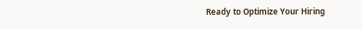Ready to Optimize Your Hiring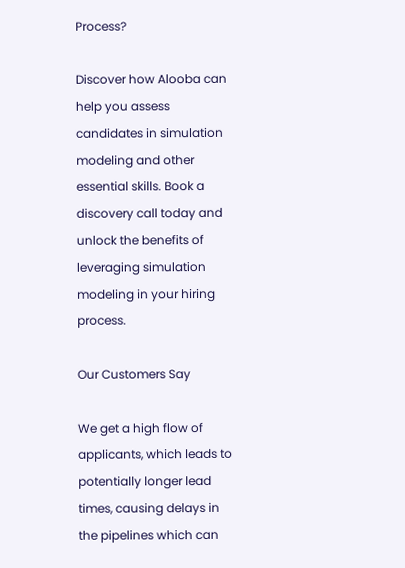Process?

Discover how Alooba can help you assess candidates in simulation modeling and other essential skills. Book a discovery call today and unlock the benefits of leveraging simulation modeling in your hiring process.

Our Customers Say

We get a high flow of applicants, which leads to potentially longer lead times, causing delays in the pipelines which can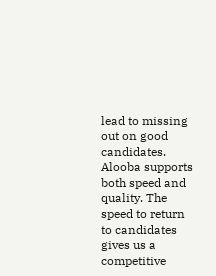lead to missing out on good candidates. Alooba supports both speed and quality. The speed to return to candidates gives us a competitive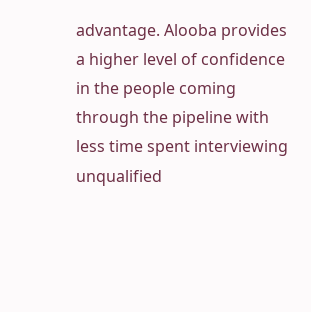advantage. Alooba provides a higher level of confidence in the people coming through the pipeline with less time spent interviewing unqualified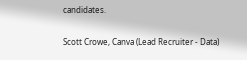candidates.

Scott Crowe, Canva (Lead Recruiter - Data)